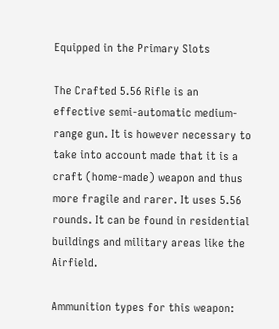Equipped in the Primary Slots

The Crafted 5.56 Rifle is an effective semi-automatic medium-range gun. It is however necessary to take into account made that it is a craft (home-made) weapon and thus more fragile and rarer. It uses 5.56 rounds. It can be found in residential buildings and military areas like the Airfield.

Ammunition types for this weapon: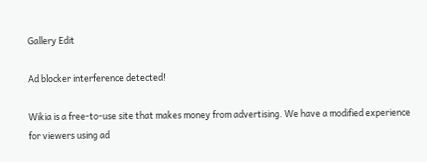Gallery Edit

Ad blocker interference detected!

Wikia is a free-to-use site that makes money from advertising. We have a modified experience for viewers using ad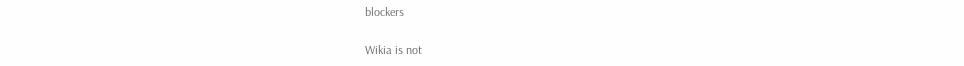blockers

Wikia is not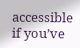accessible if you’ve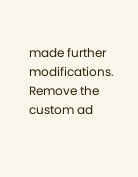made further modifications. Remove the custom ad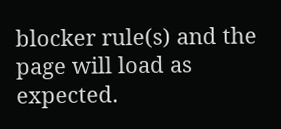blocker rule(s) and the page will load as expected.